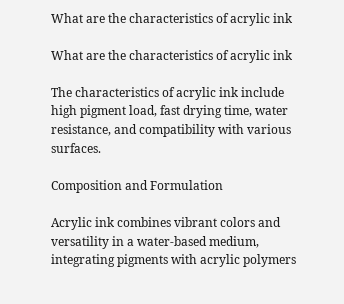What are the characteristics of acrylic ink

What are the characteristics of acrylic ink

The characteristics of acrylic ink include high pigment load, fast drying time, water resistance, and compatibility with various surfaces.

Composition and Formulation

Acrylic ink combines vibrant colors and versatility in a water-based medium, integrating pigments with acrylic polymers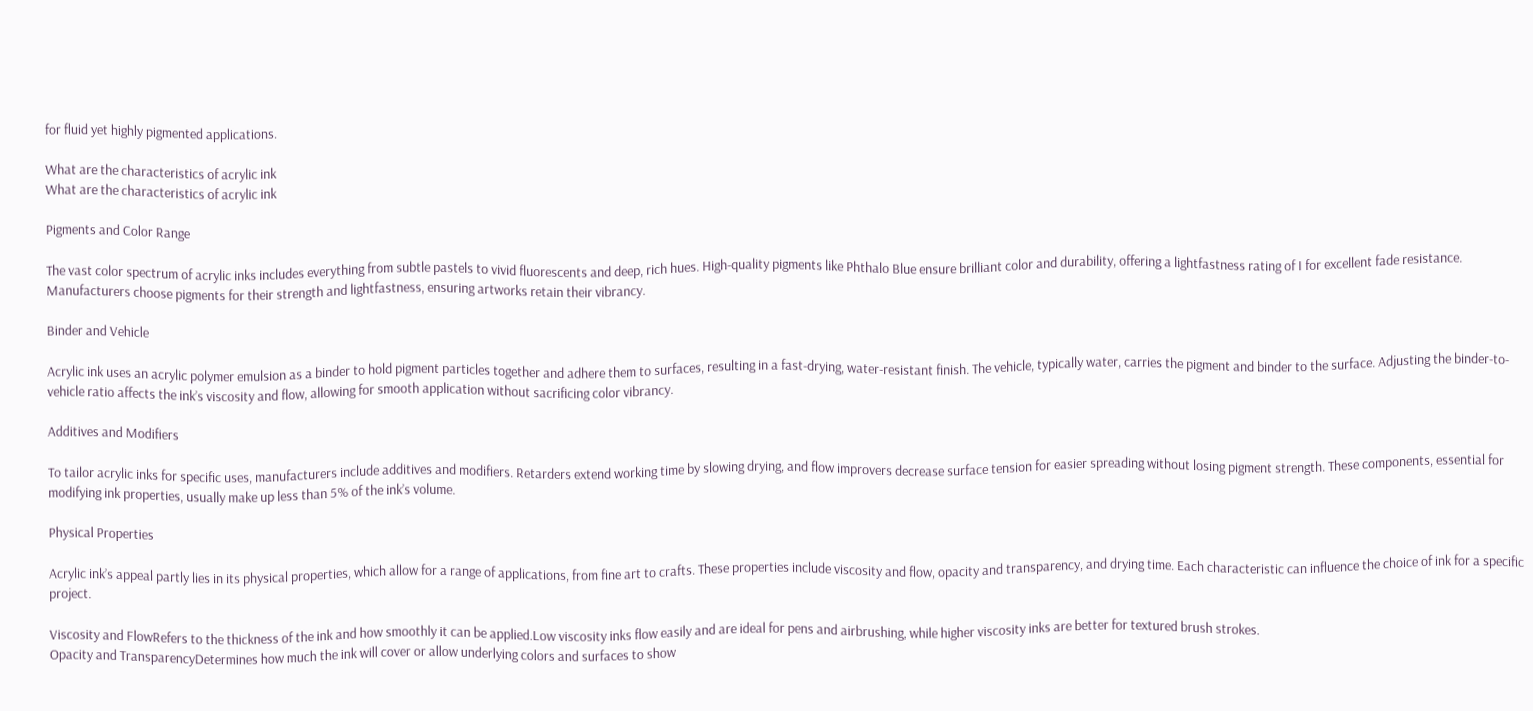for fluid yet highly pigmented applications.

What are the characteristics of acrylic ink
What are the characteristics of acrylic ink

Pigments and Color Range

The vast color spectrum of acrylic inks includes everything from subtle pastels to vivid fluorescents and deep, rich hues. High-quality pigments like Phthalo Blue ensure brilliant color and durability, offering a lightfastness rating of I for excellent fade resistance. Manufacturers choose pigments for their strength and lightfastness, ensuring artworks retain their vibrancy.

Binder and Vehicle

Acrylic ink uses an acrylic polymer emulsion as a binder to hold pigment particles together and adhere them to surfaces, resulting in a fast-drying, water-resistant finish. The vehicle, typically water, carries the pigment and binder to the surface. Adjusting the binder-to-vehicle ratio affects the ink’s viscosity and flow, allowing for smooth application without sacrificing color vibrancy.

Additives and Modifiers

To tailor acrylic inks for specific uses, manufacturers include additives and modifiers. Retarders extend working time by slowing drying, and flow improvers decrease surface tension for easier spreading without losing pigment strength. These components, essential for modifying ink properties, usually make up less than 5% of the ink’s volume.

Physical Properties

Acrylic ink’s appeal partly lies in its physical properties, which allow for a range of applications, from fine art to crafts. These properties include viscosity and flow, opacity and transparency, and drying time. Each characteristic can influence the choice of ink for a specific project.

Viscosity and FlowRefers to the thickness of the ink and how smoothly it can be applied.Low viscosity inks flow easily and are ideal for pens and airbrushing, while higher viscosity inks are better for textured brush strokes.
Opacity and TransparencyDetermines how much the ink will cover or allow underlying colors and surfaces to show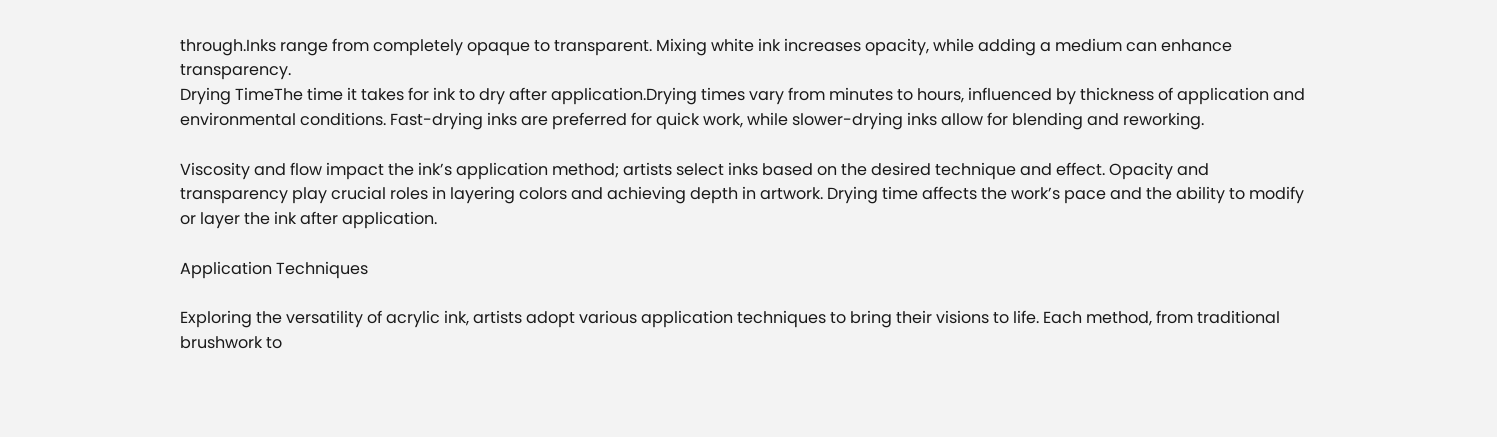through.Inks range from completely opaque to transparent. Mixing white ink increases opacity, while adding a medium can enhance transparency.
Drying TimeThe time it takes for ink to dry after application.Drying times vary from minutes to hours, influenced by thickness of application and environmental conditions. Fast-drying inks are preferred for quick work, while slower-drying inks allow for blending and reworking.

Viscosity and flow impact the ink’s application method; artists select inks based on the desired technique and effect. Opacity and transparency play crucial roles in layering colors and achieving depth in artwork. Drying time affects the work’s pace and the ability to modify or layer the ink after application.

Application Techniques

Exploring the versatility of acrylic ink, artists adopt various application techniques to bring their visions to life. Each method, from traditional brushwork to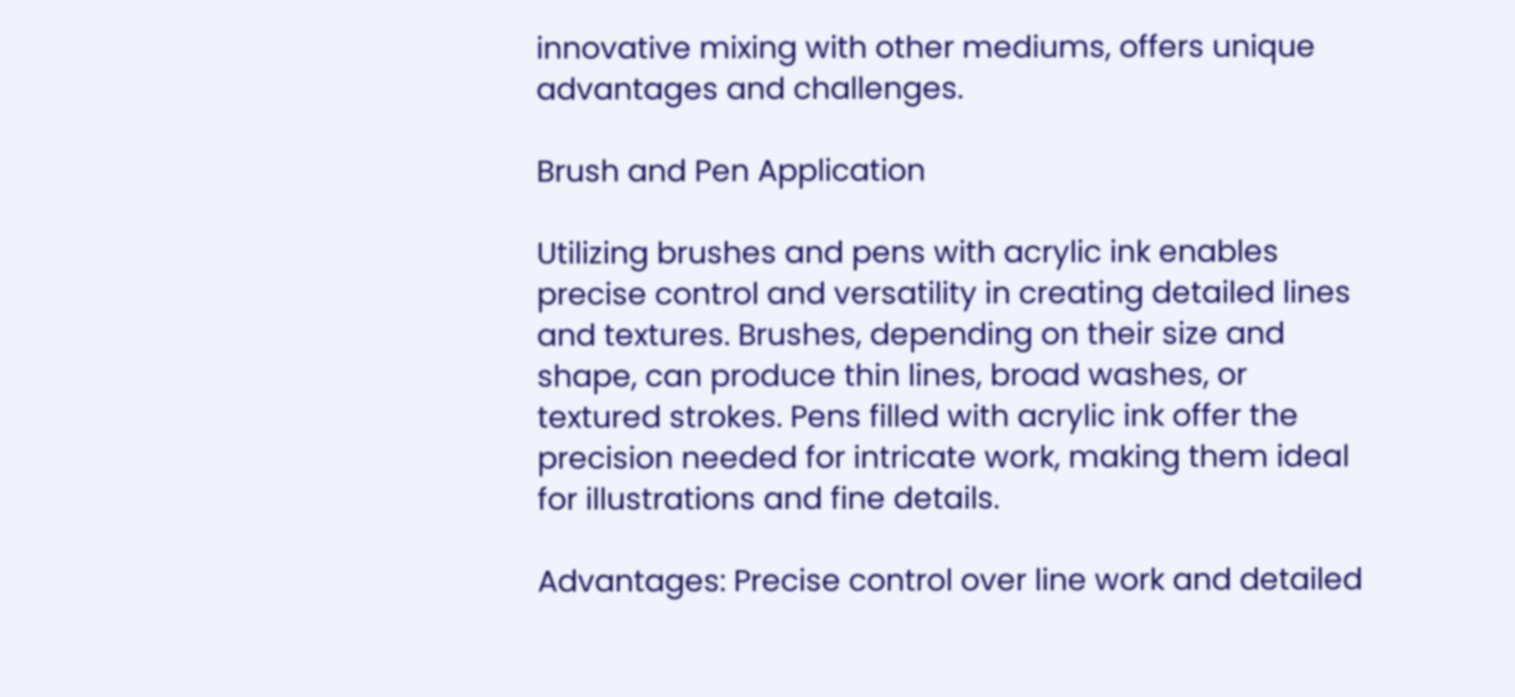innovative mixing with other mediums, offers unique advantages and challenges.

Brush and Pen Application

Utilizing brushes and pens with acrylic ink enables precise control and versatility in creating detailed lines and textures. Brushes, depending on their size and shape, can produce thin lines, broad washes, or textured strokes. Pens filled with acrylic ink offer the precision needed for intricate work, making them ideal for illustrations and fine details.

Advantages: Precise control over line work and detailed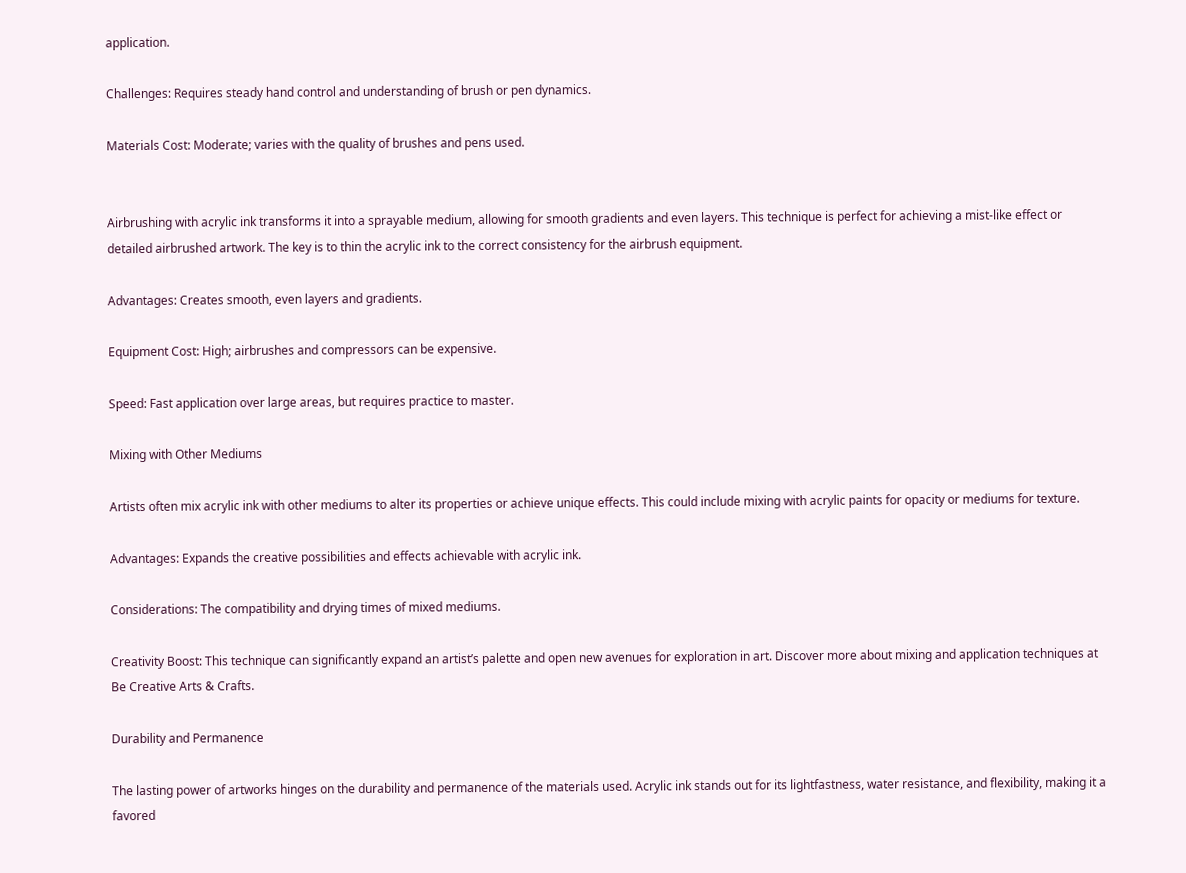application.

Challenges: Requires steady hand control and understanding of brush or pen dynamics.

Materials Cost: Moderate; varies with the quality of brushes and pens used.


Airbrushing with acrylic ink transforms it into a sprayable medium, allowing for smooth gradients and even layers. This technique is perfect for achieving a mist-like effect or detailed airbrushed artwork. The key is to thin the acrylic ink to the correct consistency for the airbrush equipment.

Advantages: Creates smooth, even layers and gradients.

Equipment Cost: High; airbrushes and compressors can be expensive.

Speed: Fast application over large areas, but requires practice to master.

Mixing with Other Mediums

Artists often mix acrylic ink with other mediums to alter its properties or achieve unique effects. This could include mixing with acrylic paints for opacity or mediums for texture.

Advantages: Expands the creative possibilities and effects achievable with acrylic ink.

Considerations: The compatibility and drying times of mixed mediums.

Creativity Boost: This technique can significantly expand an artist’s palette and open new avenues for exploration in art. Discover more about mixing and application techniques at Be Creative Arts & Crafts.

Durability and Permanence

The lasting power of artworks hinges on the durability and permanence of the materials used. Acrylic ink stands out for its lightfastness, water resistance, and flexibility, making it a favored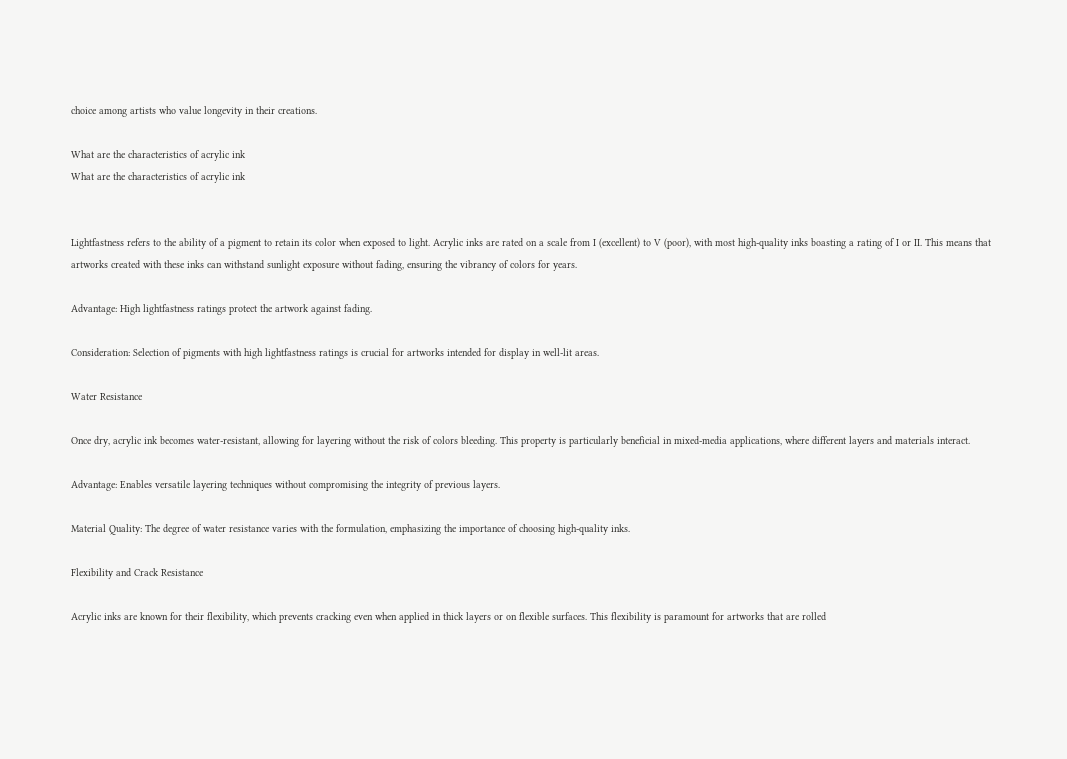choice among artists who value longevity in their creations.

What are the characteristics of acrylic ink
What are the characteristics of acrylic ink


Lightfastness refers to the ability of a pigment to retain its color when exposed to light. Acrylic inks are rated on a scale from I (excellent) to V (poor), with most high-quality inks boasting a rating of I or II. This means that artworks created with these inks can withstand sunlight exposure without fading, ensuring the vibrancy of colors for years.

Advantage: High lightfastness ratings protect the artwork against fading.

Consideration: Selection of pigments with high lightfastness ratings is crucial for artworks intended for display in well-lit areas.

Water Resistance

Once dry, acrylic ink becomes water-resistant, allowing for layering without the risk of colors bleeding. This property is particularly beneficial in mixed-media applications, where different layers and materials interact.

Advantage: Enables versatile layering techniques without compromising the integrity of previous layers.

Material Quality: The degree of water resistance varies with the formulation, emphasizing the importance of choosing high-quality inks.

Flexibility and Crack Resistance

Acrylic inks are known for their flexibility, which prevents cracking even when applied in thick layers or on flexible surfaces. This flexibility is paramount for artworks that are rolled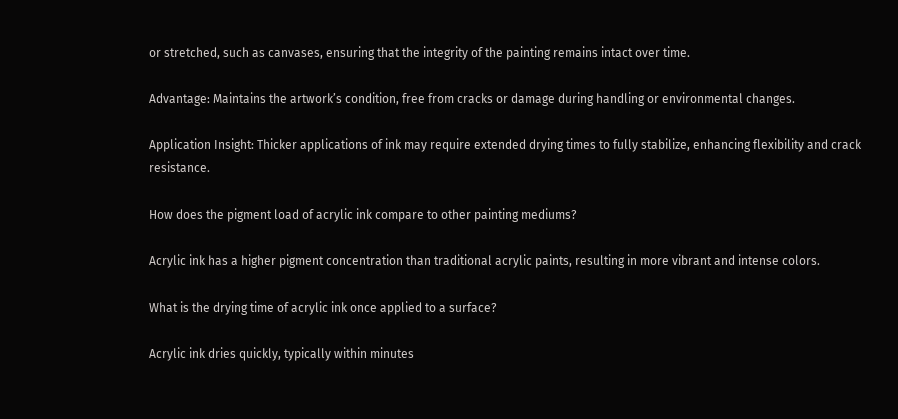or stretched, such as canvases, ensuring that the integrity of the painting remains intact over time.

Advantage: Maintains the artwork’s condition, free from cracks or damage during handling or environmental changes.

Application Insight: Thicker applications of ink may require extended drying times to fully stabilize, enhancing flexibility and crack resistance.

How does the pigment load of acrylic ink compare to other painting mediums?

Acrylic ink has a higher pigment concentration than traditional acrylic paints, resulting in more vibrant and intense colors.

What is the drying time of acrylic ink once applied to a surface?

Acrylic ink dries quickly, typically within minutes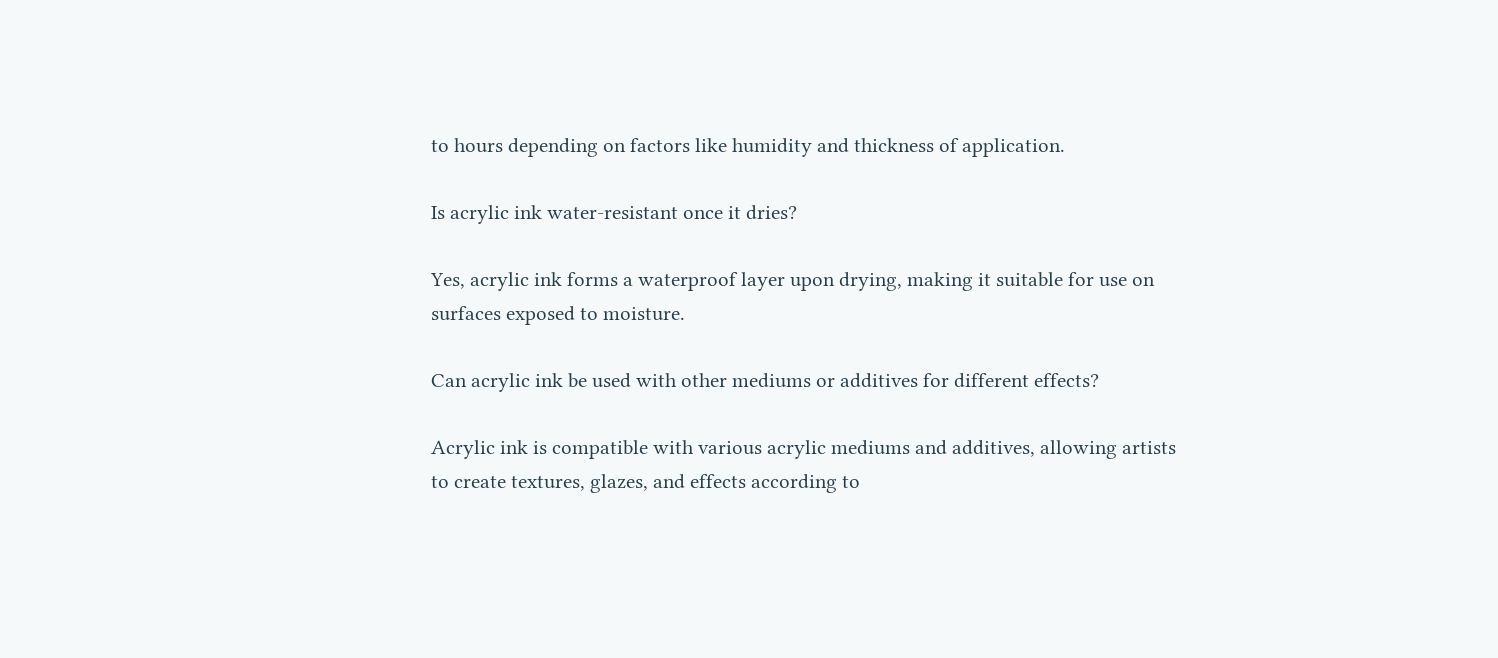to hours depending on factors like humidity and thickness of application.

Is acrylic ink water-resistant once it dries?

Yes, acrylic ink forms a waterproof layer upon drying, making it suitable for use on surfaces exposed to moisture.

Can acrylic ink be used with other mediums or additives for different effects?

Acrylic ink is compatible with various acrylic mediums and additives, allowing artists to create textures, glazes, and effects according to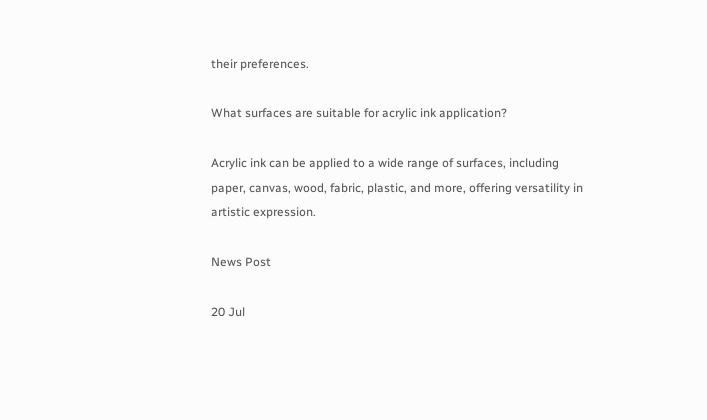their preferences.

What surfaces are suitable for acrylic ink application?

Acrylic ink can be applied to a wide range of surfaces, including paper, canvas, wood, fabric, plastic, and more, offering versatility in artistic expression.

News Post

20 Jul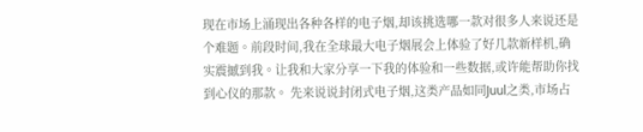现在市场上涌现出各种各样的电子烟,却该挑选哪一款对很多人来说还是个难题。前段时间,我在全球最大电子烟展会上体验了好几款新样机,确实震撼到我。让我和大家分享一下我的体验和一些数据,或许能帮助你找到心仪的那款。 先来说说封闭式电子烟,这类产品如同Juul之类,市场占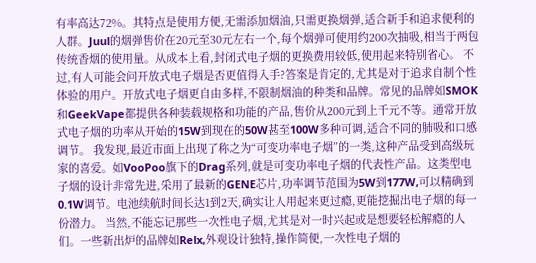有率高达72%。其特点是使用方便,无需添加烟油,只需更换烟弹,适合新手和追求便利的人群。Juul的烟弹售价在20元至30元左右一个,每个烟弹可使用约200次抽吸,相当于两包传统香烟的使用量。从成本上看,封闭式电子烟的更换费用较低,使用起来特别省心。 不过,有人可能会问开放式电子烟是否更值得入手?答案是肯定的,尤其是对于追求自制个性体验的用户。开放式电子烟更自由多样,不限制烟油的种类和品牌。常见的品牌如SMOK和GeekVape都提供各种装载规格和功能的产品,售价从200元到上千元不等。通常开放式电子烟的功率从开始的15W到现在的50W甚至100W多种可调,适合不同的肺吸和口感调节。 我发现,最近市面上出现了称之为“可变功率电子烟”的一类,这种产品受到高级玩家的喜爱。如VooPoo旗下的Drag系列,就是可变功率电子烟的代表性产品。这类型电子烟的设计非常先进,采用了最新的GENE芯片,功率调节范围为5W到177W,可以精确到0.1W调节。电池续航时间长达1到2天,确实让人用起来更过瘾,更能挖掘出电子烟的每一份潜力。 当然,不能忘记那些一次性电子烟,尤其是对一时兴起或是想要轻松解瘾的人们。一些新出炉的品牌如Relx,外观设计独特,操作简便,一次性电子烟的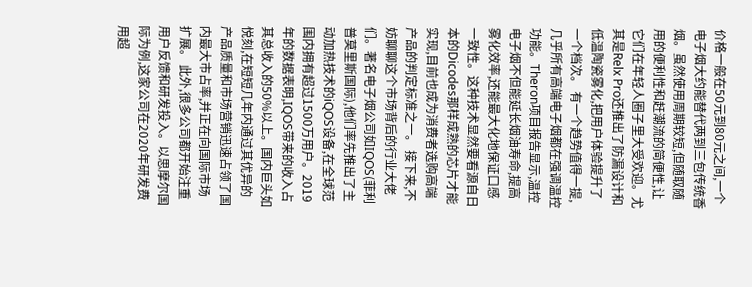价格一般在50元到80元之间,一个电子烟大约能替代两到三包传统香烟。虽然使用周期较短,但随取随用的便利性和赶潮流的简便性,让它们在年轻人圈子里大受欢迎。尤其是Relx Pro还推出了防漏设计和低温陶瓷雾化,把用户体验提升了一个档次。 有一个趋势值得一提,几乎所有高端电子烟都在强调温控功能。Theron项目报告显示,温控电子烟不但能延长烟油寿命,提高雾化效率,还能最大化地保证口感一致性。这种技术显然要看源自日本的Dicodes那样成熟的芯片才能实现,目前也成为消费者选购高端产品的判定标准之一。 接下来,不妨聊聊这个市场背后的行业大佬们。著名电子烟公司如IQOS(菲利普莫里斯国际),他们率先推出了主动加热技术的iQOS设备,在全球范围内拥有超过1500万用户。2019年的数据表明,IQOS带来的收入占其总收入的50%以上。国内巨头如悦刻,在短短几年内通过其优异的产品质量和市场营销迅速占领了国内最大市占率,并正在向国际市场扩展。 此外,很多公司都开始注重用户反馈和研发投入。以思摩尔国际为例,这家公司在2020年研发费用超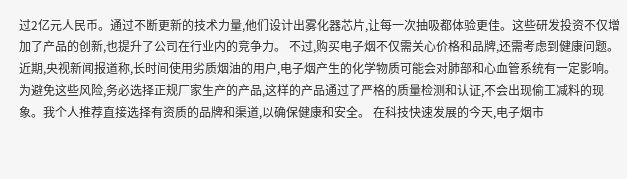过2亿元人民币。通过不断更新的技术力量,他们设计出雾化器芯片,让每一次抽吸都体验更佳。这些研发投资不仅增加了产品的创新,也提升了公司在行业内的竞争力。 不过,购买电子烟不仅需关心价格和品牌,还需考虑到健康问题。近期,央视新闻报道称,长时间使用劣质烟油的用户,电子烟产生的化学物质可能会对肺部和心血管系统有一定影响。为避免这些风险,务必选择正规厂家生产的产品,这样的产品通过了严格的质量检测和认证,不会出现偷工减料的现象。我个人推荐直接选择有资质的品牌和渠道,以确保健康和安全。 在科技快速发展的今天,电子烟市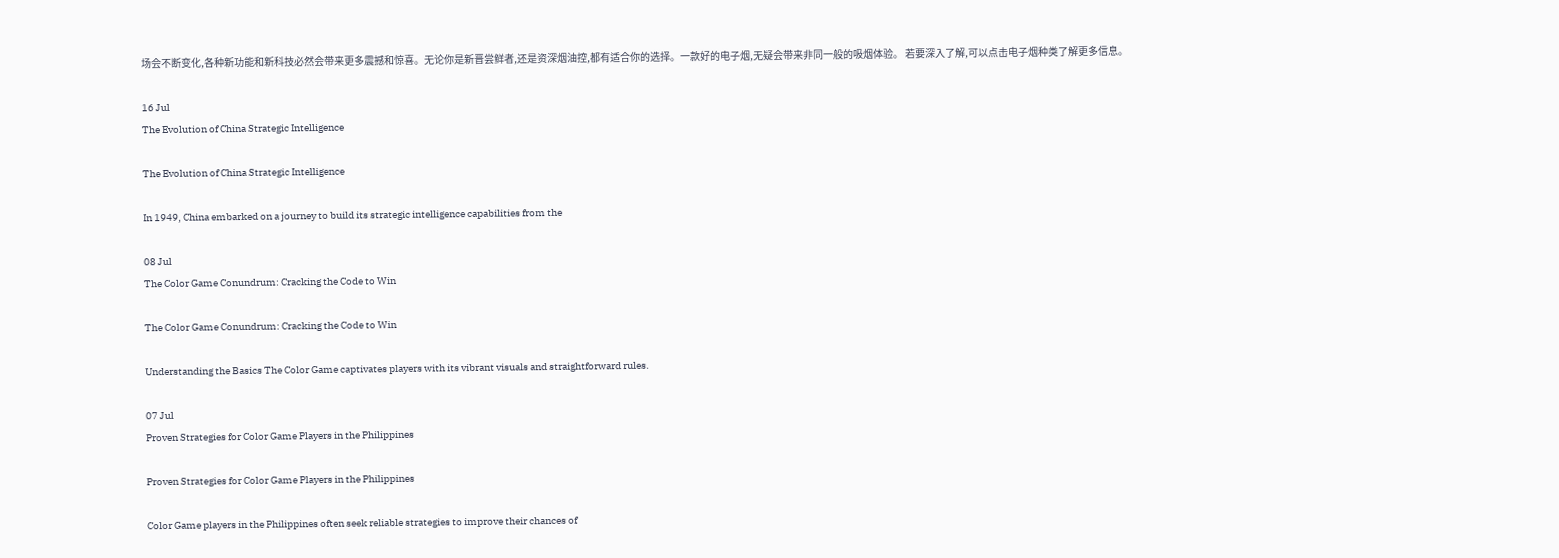场会不断变化,各种新功能和新科技必然会带来更多震撼和惊喜。无论你是新晋尝鲜者,还是资深烟油控,都有适合你的选择。一款好的电子烟,无疑会带来非同一般的吸烟体验。 若要深入了解,可以点击电子烟种类了解更多信息。

16 Jul
The Evolution of China Strategic Intelligence

The Evolution of China Strategic Intelligence

In 1949, China embarked on a journey to build its strategic intelligence capabilities from the

08 Jul
The Color Game Conundrum: Cracking the Code to Win

The Color Game Conundrum: Cracking the Code to Win

Understanding the Basics The Color Game captivates players with its vibrant visuals and straightforward rules.

07 Jul
Proven Strategies for Color Game Players in the Philippines

Proven Strategies for Color Game Players in the Philippines

Color Game players in the Philippines often seek reliable strategies to improve their chances of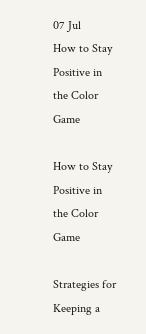07 Jul
How to Stay Positive in the Color Game

How to Stay Positive in the Color Game

Strategies for Keeping a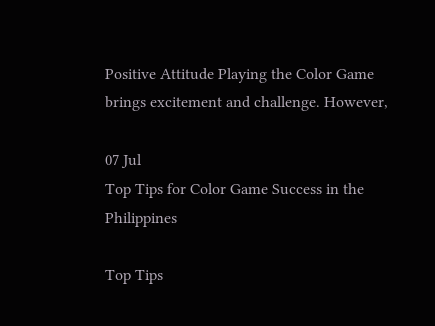Positive Attitude Playing the Color Game brings excitement and challenge. However,

07 Jul
Top Tips for Color Game Success in the Philippines

Top Tips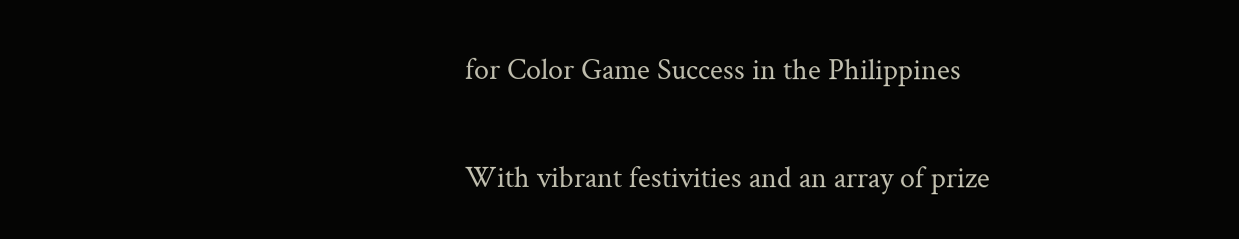for Color Game Success in the Philippines

With vibrant festivities and an array of prize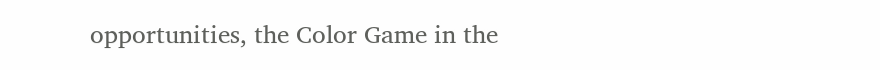opportunities, the Color Game in the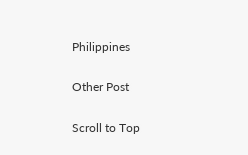Philippines

Other Post

Scroll to Top